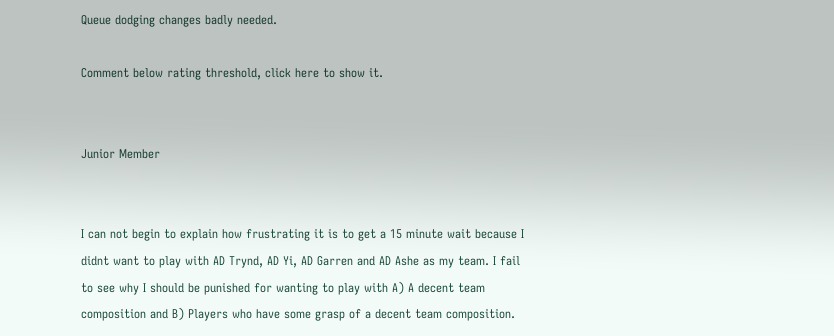Queue dodging changes badly needed.

Comment below rating threshold, click here to show it.


Junior Member


I can not begin to explain how frustrating it is to get a 15 minute wait because I didnt want to play with AD Trynd, AD Yi, AD Garren and AD Ashe as my team. I fail to see why I should be punished for wanting to play with A) A decent team composition and B) Players who have some grasp of a decent team composition.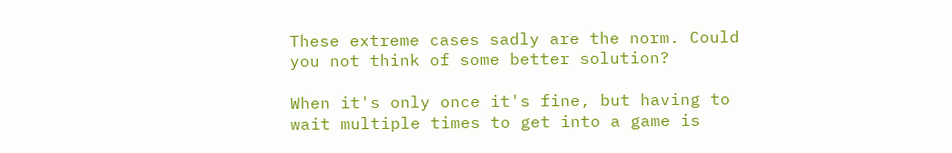These extreme cases sadly are the norm. Could you not think of some better solution?

When it's only once it's fine, but having to wait multiple times to get into a game is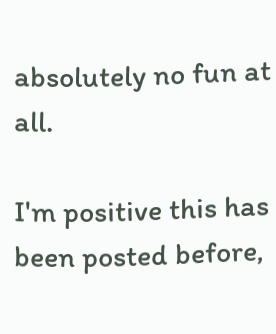absolutely no fun at all.

I'm positive this has been posted before,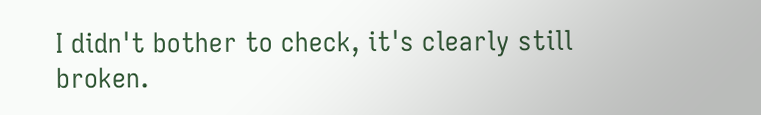I didn't bother to check, it's clearly still broken.